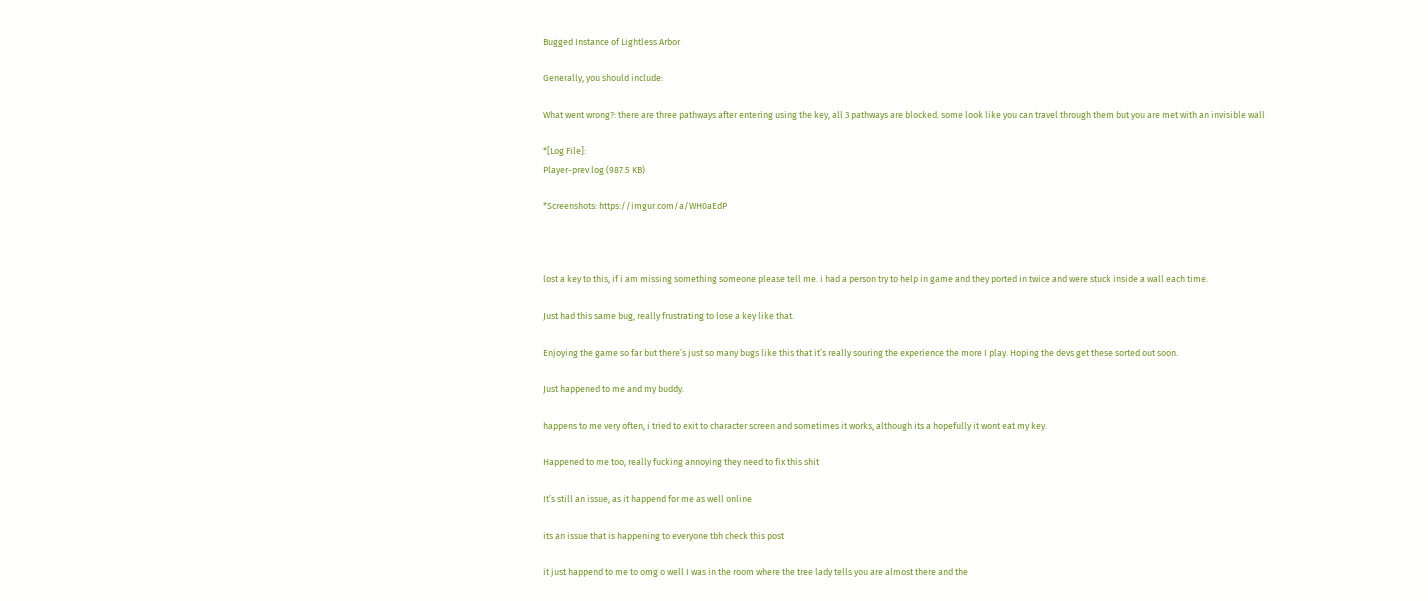Bugged Instance of Lightless Arbor

Generally, you should include:

What went wrong?: there are three pathways after entering using the key, all 3 pathways are blocked. some look like you can travel through them but you are met with an invisible wall

*[Log File]:
Player-prev.log (987.5 KB)

*Screenshots: https://imgur.com/a/WH0aEdP



lost a key to this, if i am missing something someone please tell me. i had a person try to help in game and they ported in twice and were stuck inside a wall each time.

Just had this same bug, really frustrating to lose a key like that.

Enjoying the game so far but there’s just so many bugs like this that it’s really souring the experience the more I play. Hoping the devs get these sorted out soon.

Just happened to me and my buddy.

happens to me very often, i tried to exit to character screen and sometimes it works, although its a hopefully it wont eat my key.

Happened to me too, really fucking annoying they need to fix this shit

It’s still an issue, as it happend for me as well online

its an issue that is happening to everyone tbh check this post

it just happend to me to omg o well I was in the room where the tree lady tells you are almost there and the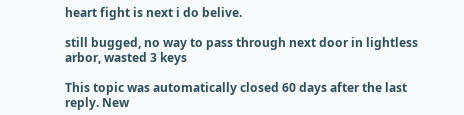heart fight is next i do belive.

still bugged, no way to pass through next door in lightless arbor, wasted 3 keys

This topic was automatically closed 60 days after the last reply. New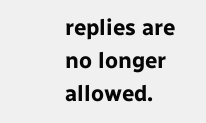replies are no longer allowed.